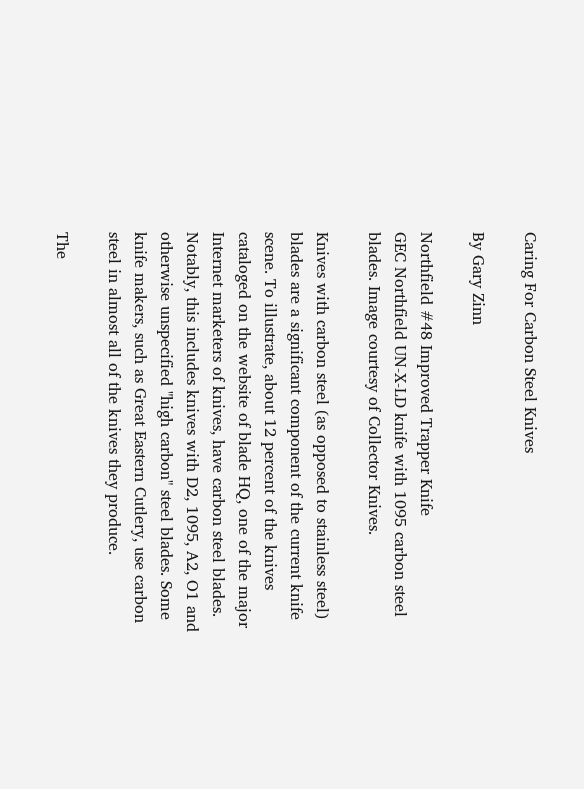Caring For Carbon Steel Knives

By Gary Zinn

Northfield #48 Improved Trapper Knife
GEC Northfield UN-X-LD knife with 1095 carbon steel blades. Image courtesy of Collector Knives.

Knives with carbon steel (as opposed to stainless steel) blades are a significant component of the current knife scene. To illustrate, about 12 percent of the knives cataloged on the website of blade HQ, one of the major Internet marketers of knives, have carbon steel blades. Notably, this includes knives with D2, 1095, A2, O1 and otherwise unspecified "high carbon" steel blades. Some knife makers, such as Great Eastern Cutlery, use carbon steel in almost all of the knives they produce.

The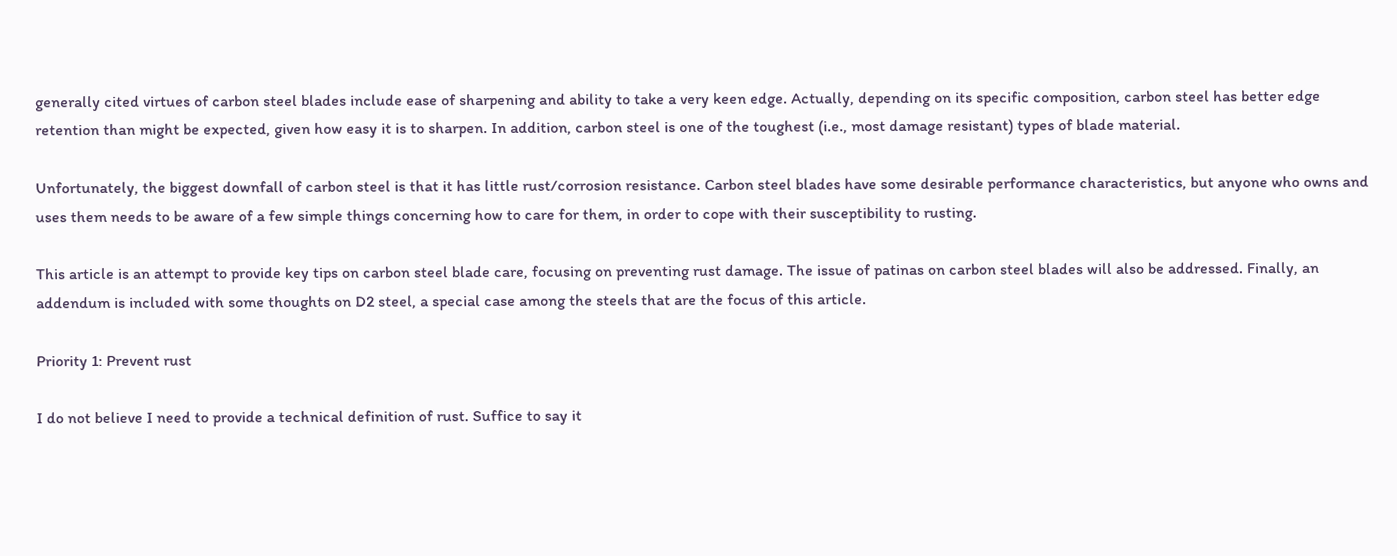generally cited virtues of carbon steel blades include ease of sharpening and ability to take a very keen edge. Actually, depending on its specific composition, carbon steel has better edge retention than might be expected, given how easy it is to sharpen. In addition, carbon steel is one of the toughest (i.e., most damage resistant) types of blade material.

Unfortunately, the biggest downfall of carbon steel is that it has little rust/corrosion resistance. Carbon steel blades have some desirable performance characteristics, but anyone who owns and uses them needs to be aware of a few simple things concerning how to care for them, in order to cope with their susceptibility to rusting.

This article is an attempt to provide key tips on carbon steel blade care, focusing on preventing rust damage. The issue of patinas on carbon steel blades will also be addressed. Finally, an addendum is included with some thoughts on D2 steel, a special case among the steels that are the focus of this article.

Priority 1: Prevent rust

I do not believe I need to provide a technical definition of rust. Suffice to say it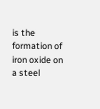is the formation of iron oxide on a steel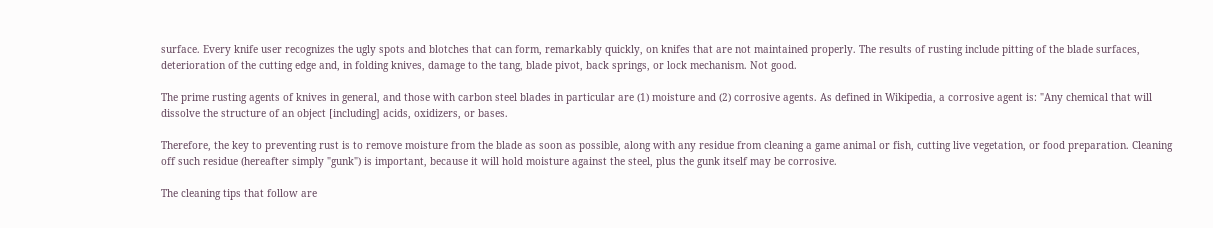surface. Every knife user recognizes the ugly spots and blotches that can form, remarkably quickly, on knifes that are not maintained properly. The results of rusting include pitting of the blade surfaces, deterioration of the cutting edge and, in folding knives, damage to the tang, blade pivot, back springs, or lock mechanism. Not good.

The prime rusting agents of knives in general, and those with carbon steel blades in particular are (1) moisture and (2) corrosive agents. As defined in Wikipedia, a corrosive agent is: "Any chemical that will dissolve the structure of an object [including] acids, oxidizers, or bases.

Therefore, the key to preventing rust is to remove moisture from the blade as soon as possible, along with any residue from cleaning a game animal or fish, cutting live vegetation, or food preparation. Cleaning off such residue (hereafter simply "gunk") is important, because it will hold moisture against the steel, plus the gunk itself may be corrosive.

The cleaning tips that follow are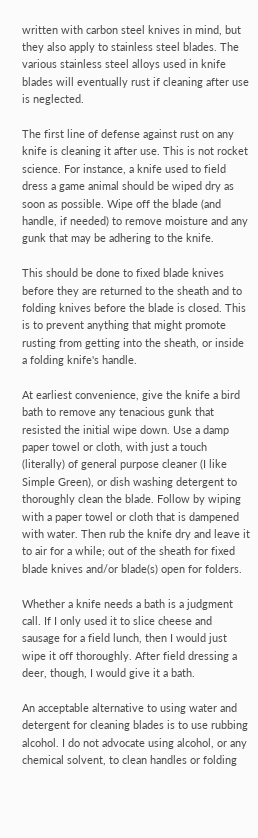written with carbon steel knives in mind, but they also apply to stainless steel blades. The various stainless steel alloys used in knife blades will eventually rust if cleaning after use is neglected.

The first line of defense against rust on any knife is cleaning it after use. This is not rocket science. For instance, a knife used to field dress a game animal should be wiped dry as soon as possible. Wipe off the blade (and handle, if needed) to remove moisture and any gunk that may be adhering to the knife.

This should be done to fixed blade knives before they are returned to the sheath and to folding knives before the blade is closed. This is to prevent anything that might promote rusting from getting into the sheath, or inside a folding knife's handle.

At earliest convenience, give the knife a bird bath to remove any tenacious gunk that resisted the initial wipe down. Use a damp paper towel or cloth, with just a touch (literally) of general purpose cleaner (I like Simple Green), or dish washing detergent to thoroughly clean the blade. Follow by wiping with a paper towel or cloth that is dampened with water. Then rub the knife dry and leave it to air for a while; out of the sheath for fixed blade knives and/or blade(s) open for folders.

Whether a knife needs a bath is a judgment call. If I only used it to slice cheese and sausage for a field lunch, then I would just wipe it off thoroughly. After field dressing a deer, though, I would give it a bath.

An acceptable alternative to using water and detergent for cleaning blades is to use rubbing alcohol. I do not advocate using alcohol, or any chemical solvent, to clean handles or folding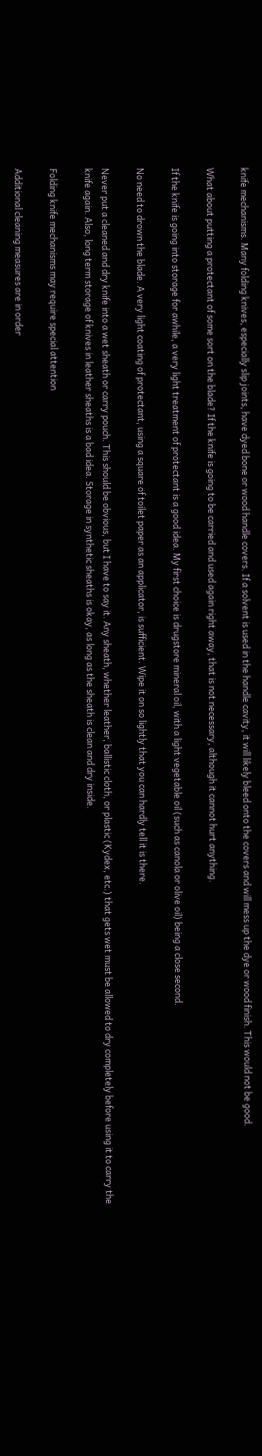knife mechanisms. Many folding knives, especially slip joints, have dyed bone or wood handle covers. If a solvent is used in the handle cavity, it will likely bleed onto the covers and will mess up the dye or wood finish. This would not be good.

What about putting a protectant of some sort on the blade? If the knife is going to be carried and used again right away, that is not necessary, although it cannot hurt anything.

If the knife is going into storage for awhile, a very light treatment of protectant is a good idea. My first choice is drugstore mineral oil, with a light vegetable oil (such as canola or olive oil) being a close second.

No need to drown the blade. A very light coating of protectant, using a square of toilet paper as an applicator, is sufficient. Wipe it on so lightly that you can hardly tell it is there.

Never put a cleaned and dry knife into a wet sheath or carry pouch. This should be obvious, but I have to say it. Any sheath, whether leather, ballistic cloth, or plastic (Kydex, etc.) that gets wet must be allowed to dry completely before using it to carry the knife again. Also, long term storage of knives in leather sheaths is a bad idea. Storage in synthetic sheaths is okay, as long as the sheath is clean and dry inside.

Folding knife mechanisms may require special attention

Additional cleaning measures are in order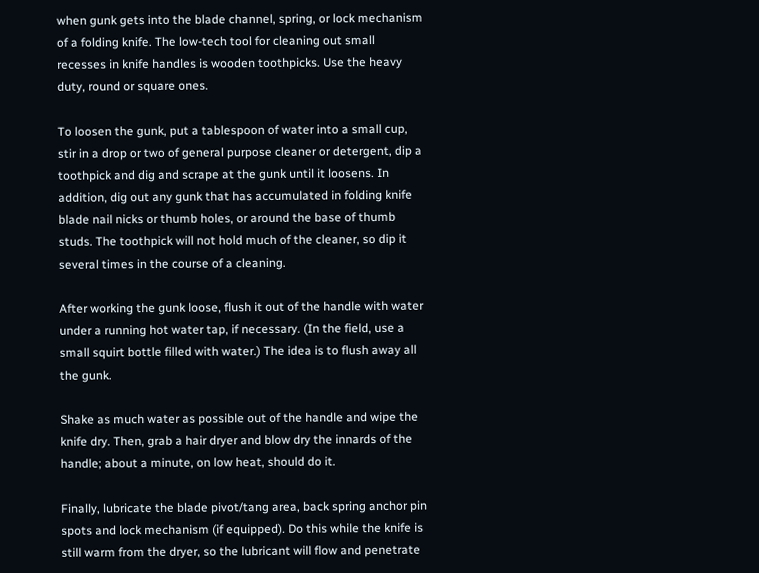when gunk gets into the blade channel, spring, or lock mechanism of a folding knife. The low-tech tool for cleaning out small recesses in knife handles is wooden toothpicks. Use the heavy duty, round or square ones.

To loosen the gunk, put a tablespoon of water into a small cup, stir in a drop or two of general purpose cleaner or detergent, dip a toothpick and dig and scrape at the gunk until it loosens. In addition, dig out any gunk that has accumulated in folding knife blade nail nicks or thumb holes, or around the base of thumb studs. The toothpick will not hold much of the cleaner, so dip it several times in the course of a cleaning.

After working the gunk loose, flush it out of the handle with water under a running hot water tap, if necessary. (In the field, use a small squirt bottle filled with water.) The idea is to flush away all the gunk.

Shake as much water as possible out of the handle and wipe the knife dry. Then, grab a hair dryer and blow dry the innards of the handle; about a minute, on low heat, should do it.

Finally, lubricate the blade pivot/tang area, back spring anchor pin spots and lock mechanism (if equipped). Do this while the knife is still warm from the dryer, so the lubricant will flow and penetrate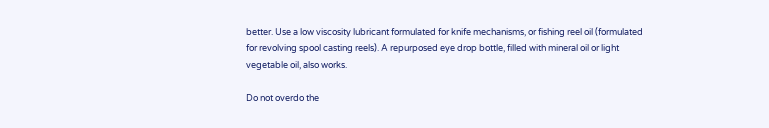better. Use a low viscosity lubricant formulated for knife mechanisms, or fishing reel oil (formulated for revolving spool casting reels). A repurposed eye drop bottle, filled with mineral oil or light vegetable oil, also works.

Do not overdo the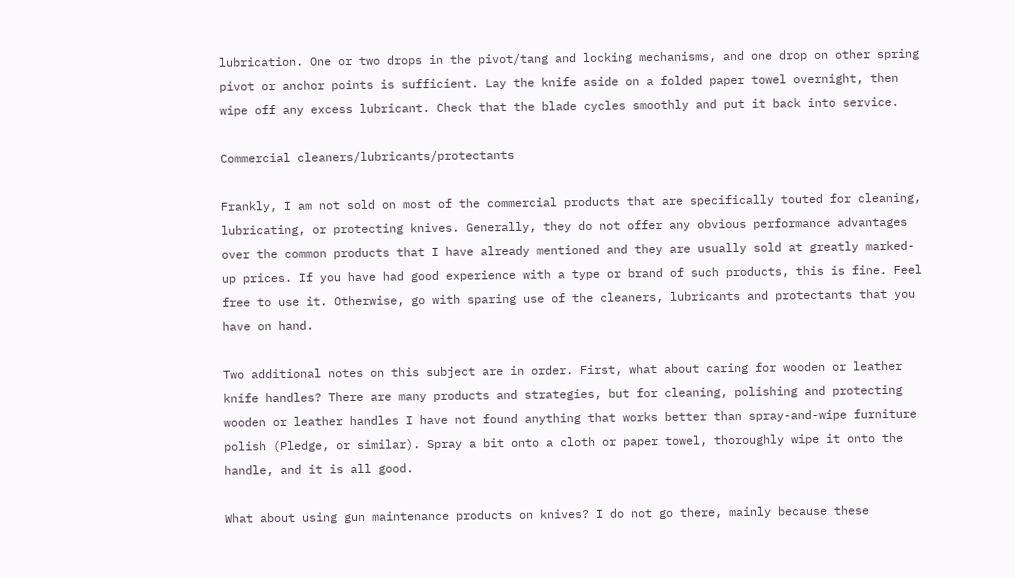lubrication. One or two drops in the pivot/tang and locking mechanisms, and one drop on other spring pivot or anchor points is sufficient. Lay the knife aside on a folded paper towel overnight, then wipe off any excess lubricant. Check that the blade cycles smoothly and put it back into service.

Commercial cleaners/lubricants/protectants

Frankly, I am not sold on most of the commercial products that are specifically touted for cleaning, lubricating, or protecting knives. Generally, they do not offer any obvious performance advantages over the common products that I have already mentioned and they are usually sold at greatly marked-up prices. If you have had good experience with a type or brand of such products, this is fine. Feel free to use it. Otherwise, go with sparing use of the cleaners, lubricants and protectants that you have on hand.

Two additional notes on this subject are in order. First, what about caring for wooden or leather knife handles? There are many products and strategies, but for cleaning, polishing and protecting wooden or leather handles I have not found anything that works better than spray-and-wipe furniture polish (Pledge, or similar). Spray a bit onto a cloth or paper towel, thoroughly wipe it onto the handle, and it is all good.

What about using gun maintenance products on knives? I do not go there, mainly because these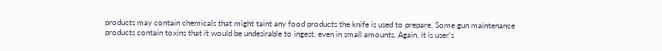products may contain chemicals that might taint any food products the knife is used to prepare. Some gun maintenance products contain toxins that it would be undesirable to ingest, even in small amounts. Again, it is user's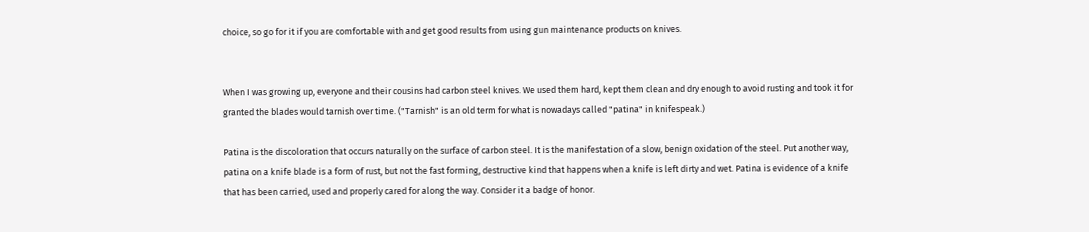choice, so go for it if you are comfortable with and get good results from using gun maintenance products on knives.


When I was growing up, everyone and their cousins had carbon steel knives. We used them hard, kept them clean and dry enough to avoid rusting and took it for granted the blades would tarnish over time. ("Tarnish" is an old term for what is nowadays called "patina" in knifespeak.)

Patina is the discoloration that occurs naturally on the surface of carbon steel. It is the manifestation of a slow, benign oxidation of the steel. Put another way, patina on a knife blade is a form of rust, but not the fast forming, destructive kind that happens when a knife is left dirty and wet. Patina is evidence of a knife that has been carried, used and properly cared for along the way. Consider it a badge of honor.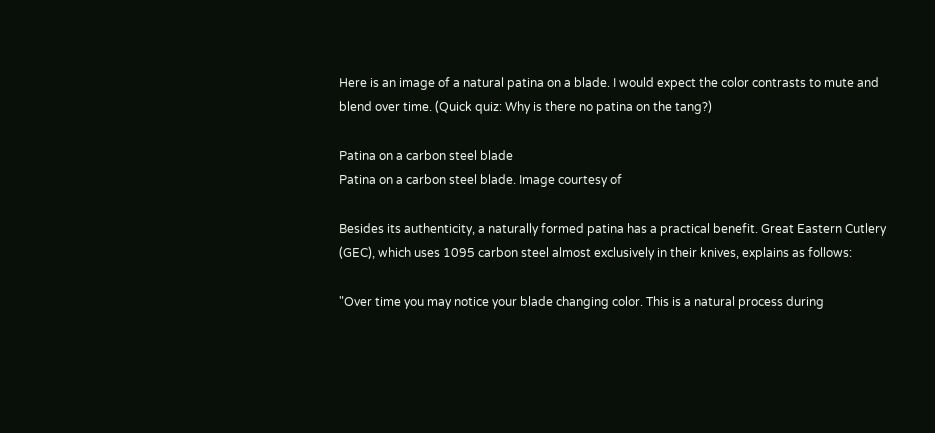Here is an image of a natural patina on a blade. I would expect the color contrasts to mute and blend over time. (Quick quiz: Why is there no patina on the tang?)

Patina on a carbon steel blade
Patina on a carbon steel blade. Image courtesy of

Besides its authenticity, a naturally formed patina has a practical benefit. Great Eastern Cutlery (GEC), which uses 1095 carbon steel almost exclusively in their knives, explains as follows:

"Over time you may notice your blade changing color. This is a natural process during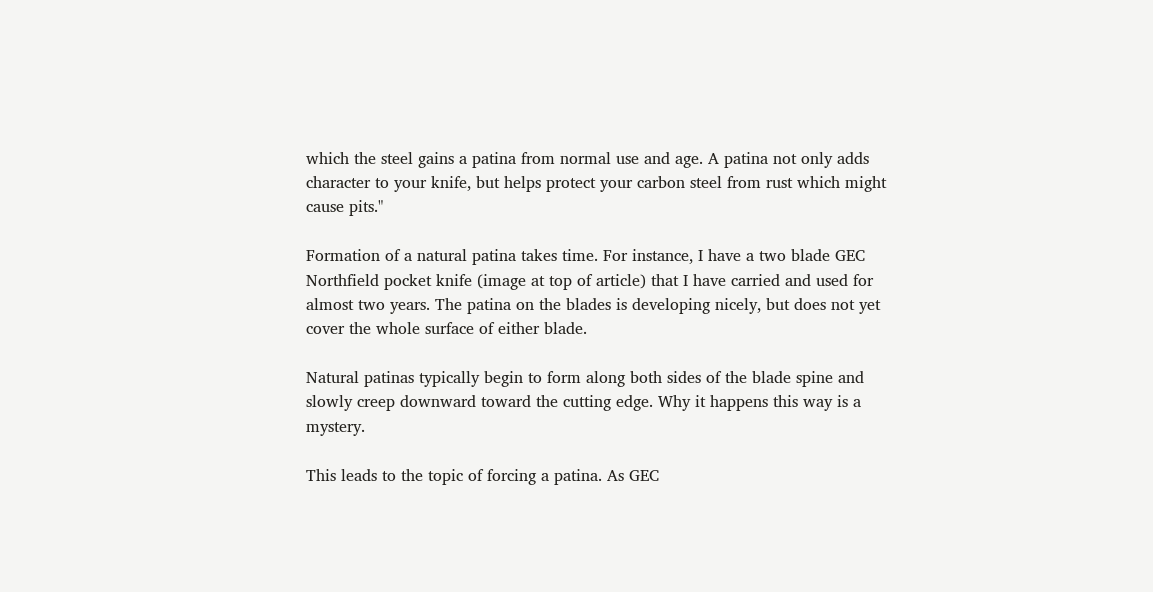which the steel gains a patina from normal use and age. A patina not only adds character to your knife, but helps protect your carbon steel from rust which might cause pits."

Formation of a natural patina takes time. For instance, I have a two blade GEC Northfield pocket knife (image at top of article) that I have carried and used for almost two years. The patina on the blades is developing nicely, but does not yet cover the whole surface of either blade.

Natural patinas typically begin to form along both sides of the blade spine and slowly creep downward toward the cutting edge. Why it happens this way is a mystery.

This leads to the topic of forcing a patina. As GEC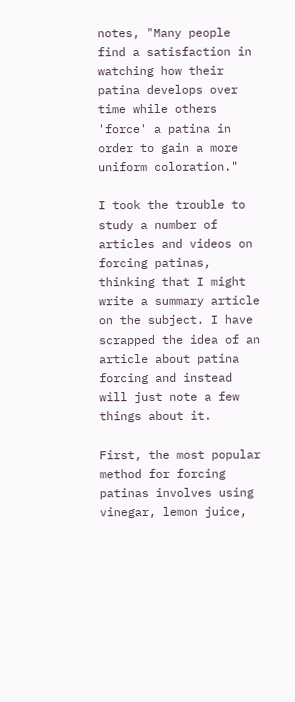notes, "Many people find a satisfaction in watching how their patina develops over time while others 'force' a patina in order to gain a more uniform coloration."

I took the trouble to study a number of articles and videos on forcing patinas, thinking that I might write a summary article on the subject. I have scrapped the idea of an article about patina forcing and instead will just note a few things about it.

First, the most popular method for forcing patinas involves using vinegar, lemon juice,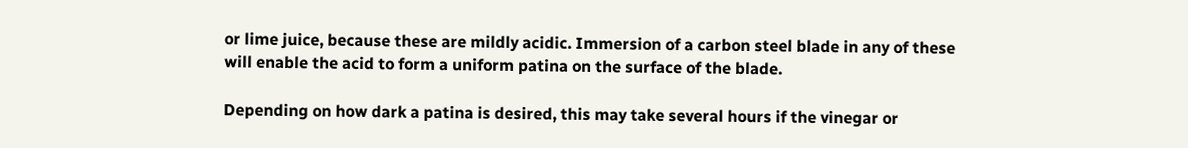or lime juice, because these are mildly acidic. Immersion of a carbon steel blade in any of these will enable the acid to form a uniform patina on the surface of the blade.

Depending on how dark a patina is desired, this may take several hours if the vinegar or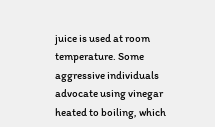juice is used at room temperature. Some aggressive individuals advocate using vinegar heated to boiling, which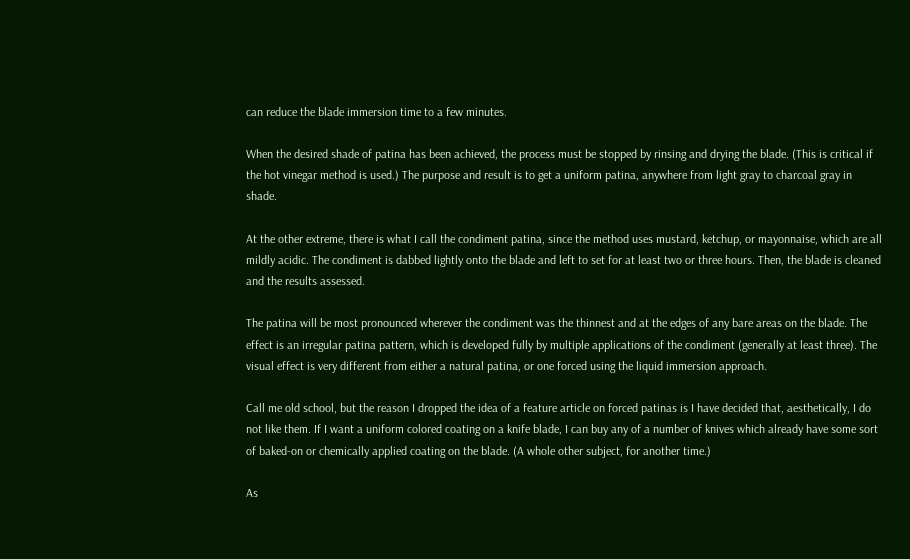can reduce the blade immersion time to a few minutes.

When the desired shade of patina has been achieved, the process must be stopped by rinsing and drying the blade. (This is critical if the hot vinegar method is used.) The purpose and result is to get a uniform patina, anywhere from light gray to charcoal gray in shade.

At the other extreme, there is what I call the condiment patina, since the method uses mustard, ketchup, or mayonnaise, which are all mildly acidic. The condiment is dabbed lightly onto the blade and left to set for at least two or three hours. Then, the blade is cleaned and the results assessed.

The patina will be most pronounced wherever the condiment was the thinnest and at the edges of any bare areas on the blade. The effect is an irregular patina pattern, which is developed fully by multiple applications of the condiment (generally at least three). The visual effect is very different from either a natural patina, or one forced using the liquid immersion approach.

Call me old school, but the reason I dropped the idea of a feature article on forced patinas is I have decided that, aesthetically, I do not like them. If I want a uniform colored coating on a knife blade, I can buy any of a number of knives which already have some sort of baked-on or chemically applied coating on the blade. (A whole other subject, for another time.)

As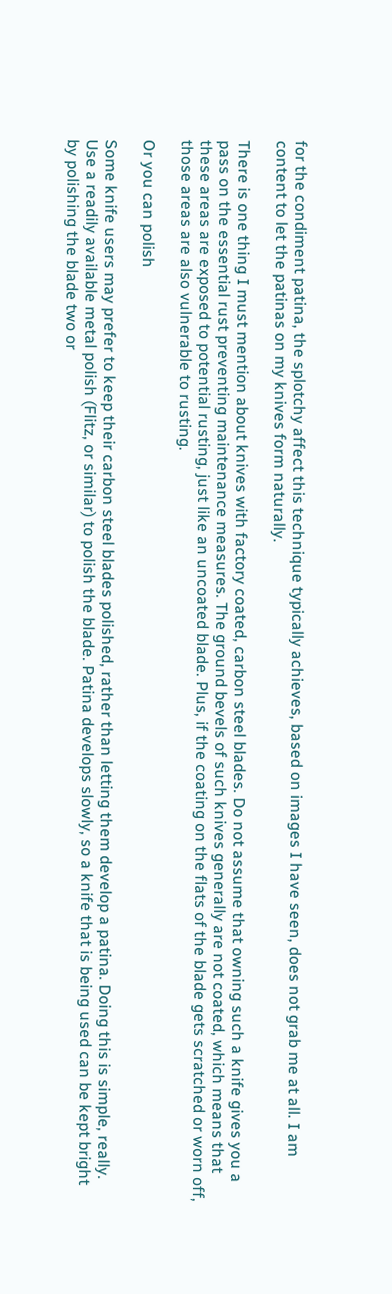for the condiment patina, the splotchy affect this technique typically achieves, based on images I have seen, does not grab me at all. I am content to let the patinas on my knives form naturally.

There is one thing I must mention about knives with factory coated, carbon steel blades. Do not assume that owning such a knife gives you a pass on the essential rust preventing maintenance measures. The ground bevels of such knives generally are not coated, which means that these areas are exposed to potential rusting, just like an uncoated blade. Plus, if the coating on the flats of the blade gets scratched or worn off, those areas are also vulnerable to rusting.

Or you can polish

Some knife users may prefer to keep their carbon steel blades polished, rather than letting them develop a patina. Doing this is simple, really. Use a readily available metal polish (Flitz, or similar) to polish the blade. Patina develops slowly, so a knife that is being used can be kept bright by polishing the blade two or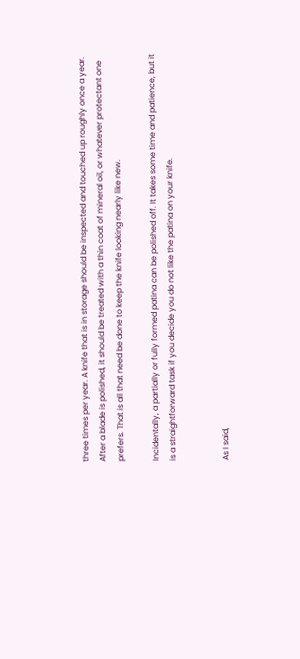three times per year. A knife that is in storage should be inspected and touched up roughly once a year. After a blade is polished, it should be treated with a thin coat of mineral oil, or whatever protectant one prefers. That is all that need be done to keep the knife looking nearly like new.

Incidentally, a partially or fully formed patina can be polished off. It takes some time and patience, but it is a straightforward task if you decide you do not like the patina on your knife.


As I said,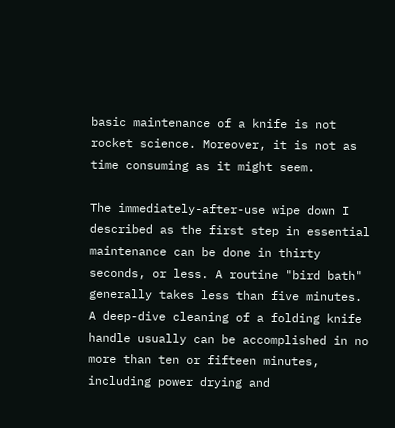basic maintenance of a knife is not rocket science. Moreover, it is not as time consuming as it might seem.

The immediately-after-use wipe down I described as the first step in essential maintenance can be done in thirty seconds, or less. A routine "bird bath" generally takes less than five minutes. A deep-dive cleaning of a folding knife handle usually can be accomplished in no more than ten or fifteen minutes, including power drying and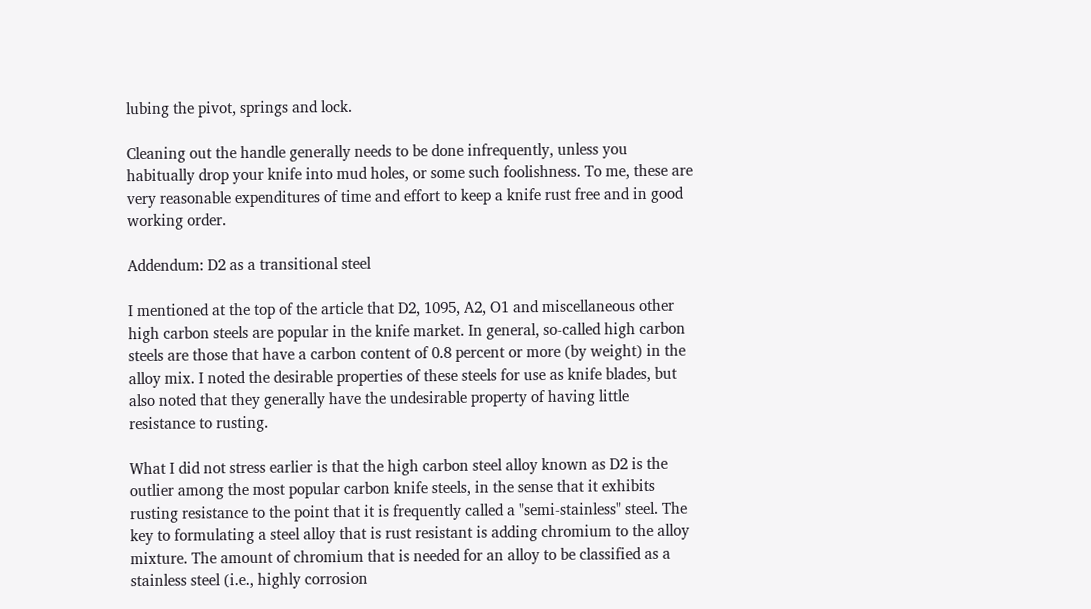lubing the pivot, springs and lock.

Cleaning out the handle generally needs to be done infrequently, unless you habitually drop your knife into mud holes, or some such foolishness. To me, these are very reasonable expenditures of time and effort to keep a knife rust free and in good working order.

Addendum: D2 as a transitional steel

I mentioned at the top of the article that D2, 1095, A2, O1 and miscellaneous other high carbon steels are popular in the knife market. In general, so-called high carbon steels are those that have a carbon content of 0.8 percent or more (by weight) in the alloy mix. I noted the desirable properties of these steels for use as knife blades, but also noted that they generally have the undesirable property of having little resistance to rusting.

What I did not stress earlier is that the high carbon steel alloy known as D2 is the outlier among the most popular carbon knife steels, in the sense that it exhibits rusting resistance to the point that it is frequently called a "semi-stainless" steel. The key to formulating a steel alloy that is rust resistant is adding chromium to the alloy mixture. The amount of chromium that is needed for an alloy to be classified as a stainless steel (i.e., highly corrosion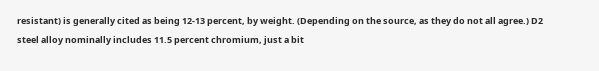resistant) is generally cited as being 12-13 percent, by weight. (Depending on the source, as they do not all agree.) D2 steel alloy nominally includes 11.5 percent chromium, just a bit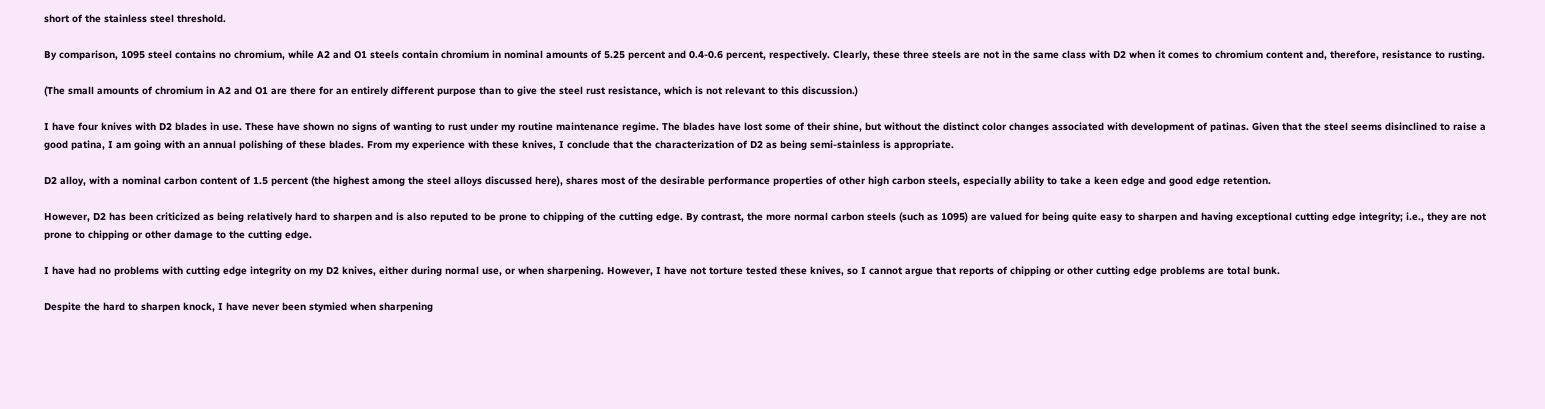short of the stainless steel threshold.

By comparison, 1095 steel contains no chromium, while A2 and O1 steels contain chromium in nominal amounts of 5.25 percent and 0.4-0.6 percent, respectively. Clearly, these three steels are not in the same class with D2 when it comes to chromium content and, therefore, resistance to rusting.

(The small amounts of chromium in A2 and O1 are there for an entirely different purpose than to give the steel rust resistance, which is not relevant to this discussion.)

I have four knives with D2 blades in use. These have shown no signs of wanting to rust under my routine maintenance regime. The blades have lost some of their shine, but without the distinct color changes associated with development of patinas. Given that the steel seems disinclined to raise a good patina, I am going with an annual polishing of these blades. From my experience with these knives, I conclude that the characterization of D2 as being semi-stainless is appropriate.

D2 alloy, with a nominal carbon content of 1.5 percent (the highest among the steel alloys discussed here), shares most of the desirable performance properties of other high carbon steels, especially ability to take a keen edge and good edge retention.

However, D2 has been criticized as being relatively hard to sharpen and is also reputed to be prone to chipping of the cutting edge. By contrast, the more normal carbon steels (such as 1095) are valued for being quite easy to sharpen and having exceptional cutting edge integrity; i.e., they are not prone to chipping or other damage to the cutting edge.

I have had no problems with cutting edge integrity on my D2 knives, either during normal use, or when sharpening. However, I have not torture tested these knives, so I cannot argue that reports of chipping or other cutting edge problems are total bunk.

Despite the hard to sharpen knock, I have never been stymied when sharpening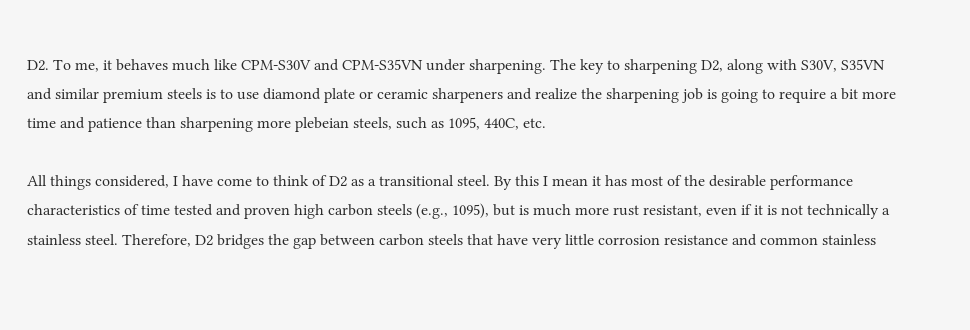D2. To me, it behaves much like CPM-S30V and CPM-S35VN under sharpening. The key to sharpening D2, along with S30V, S35VN and similar premium steels is to use diamond plate or ceramic sharpeners and realize the sharpening job is going to require a bit more time and patience than sharpening more plebeian steels, such as 1095, 440C, etc.

All things considered, I have come to think of D2 as a transitional steel. By this I mean it has most of the desirable performance characteristics of time tested and proven high carbon steels (e.g., 1095), but is much more rust resistant, even if it is not technically a stainless steel. Therefore, D2 bridges the gap between carbon steels that have very little corrosion resistance and common stainless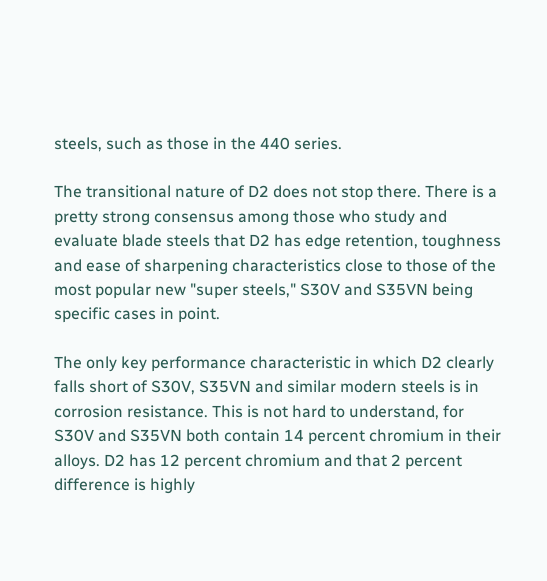steels, such as those in the 440 series.

The transitional nature of D2 does not stop there. There is a pretty strong consensus among those who study and evaluate blade steels that D2 has edge retention, toughness and ease of sharpening characteristics close to those of the most popular new "super steels," S30V and S35VN being specific cases in point.

The only key performance characteristic in which D2 clearly falls short of S30V, S35VN and similar modern steels is in corrosion resistance. This is not hard to understand, for S30V and S35VN both contain 14 percent chromium in their alloys. D2 has 12 percent chromium and that 2 percent difference is highly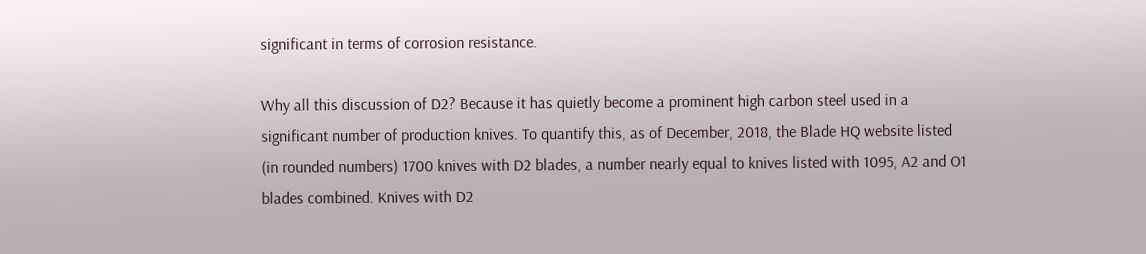significant in terms of corrosion resistance.

Why all this discussion of D2? Because it has quietly become a prominent high carbon steel used in a significant number of production knives. To quantify this, as of December, 2018, the Blade HQ website listed (in rounded numbers) 1700 knives with D2 blades, a number nearly equal to knives listed with 1095, A2 and O1 blades combined. Knives with D2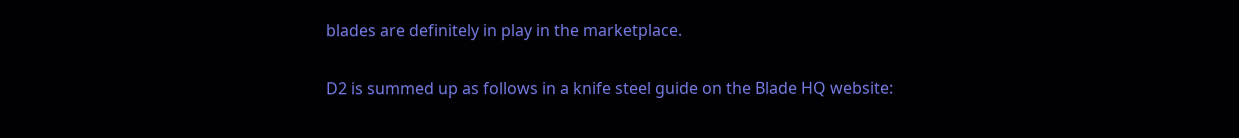blades are definitely in play in the marketplace.

D2 is summed up as follows in a knife steel guide on the Blade HQ website: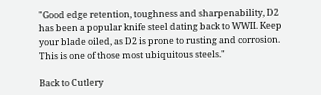"Good edge retention, toughness and sharpenability, D2 has been a popular knife steel dating back to WWII. Keep your blade oiled, as D2 is prone to rusting and corrosion. This is one of those most ubiquitous steels."

Back to Cutlery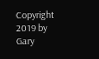Copyright 2019 by Gary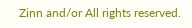Zinn and/or All rights reserved.